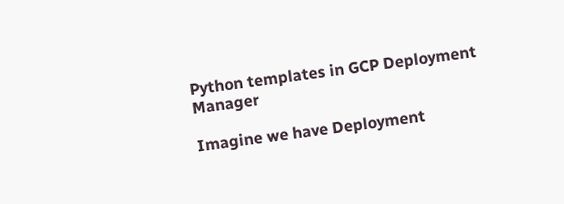Python templates in GCP Deployment Manager

Imagine we have Deployment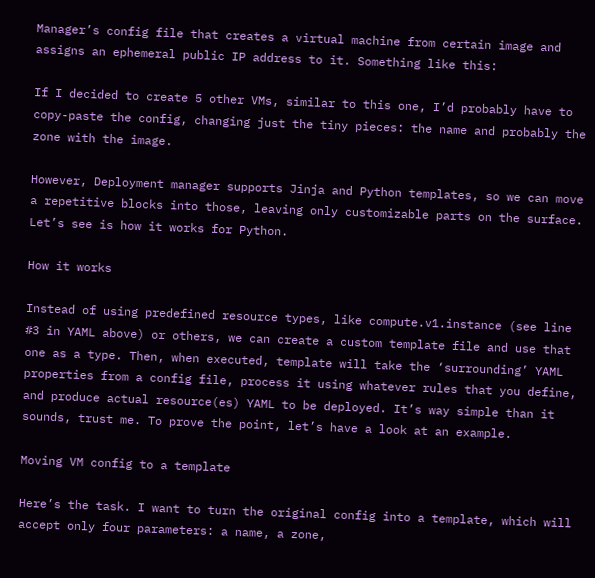Manager’s config file that creates a virtual machine from certain image and assigns an ephemeral public IP address to it. Something like this:

If I decided to create 5 other VMs, similar to this one, I’d probably have to copy-paste the config, changing just the tiny pieces: the name and probably the zone with the image.

However, Deployment manager supports Jinja and Python templates, so we can move a repetitive blocks into those, leaving only customizable parts on the surface. Let’s see is how it works for Python.

How it works

Instead of using predefined resource types, like compute.v1.instance (see line #3 in YAML above) or others, we can create a custom template file and use that one as a type. Then, when executed, template will take the ‘surrounding’ YAML properties from a config file, process it using whatever rules that you define, and produce actual resource(es) YAML to be deployed. It’s way simple than it sounds, trust me. To prove the point, let’s have a look at an example.

Moving VM config to a template

Here’s the task. I want to turn the original config into a template, which will accept only four parameters: a name, a zone,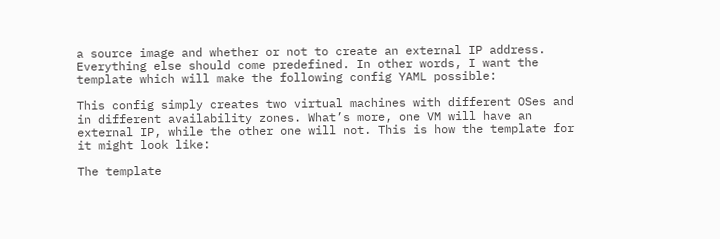a source image and whether or not to create an external IP address. Everything else should come predefined. In other words, I want the template which will make the following config YAML possible:

This config simply creates two virtual machines with different OSes and in different availability zones. What’s more, one VM will have an external IP, while the other one will not. This is how the template for it might look like:

The template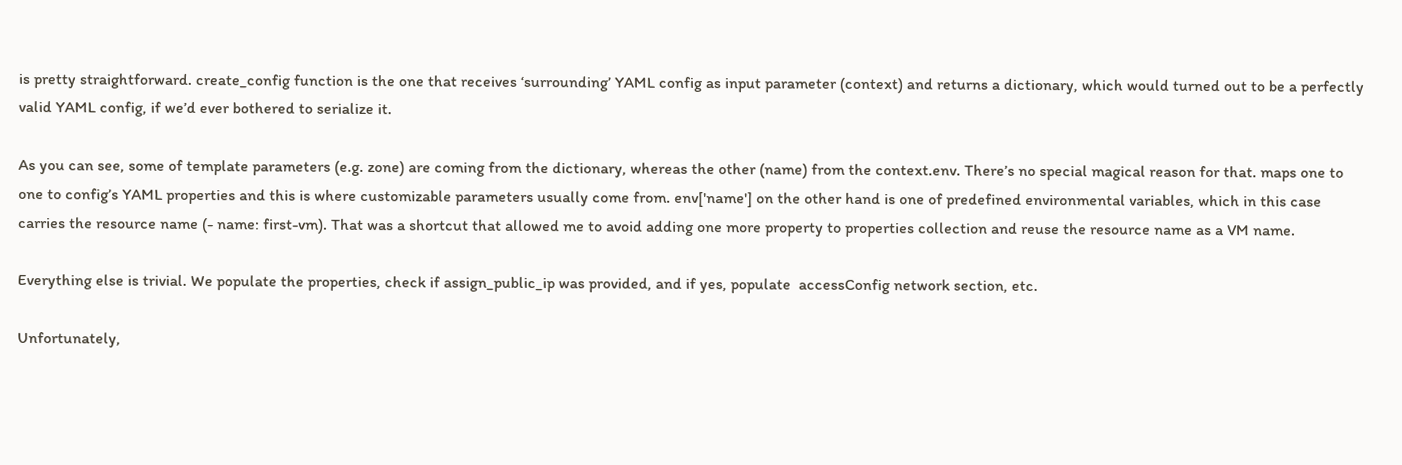is pretty straightforward. create_config function is the one that receives ‘surrounding’ YAML config as input parameter (context) and returns a dictionary, which would turned out to be a perfectly valid YAML config, if we’d ever bothered to serialize it.

As you can see, some of template parameters (e.g. zone) are coming from the dictionary, whereas the other (name) from the context.env. There’s no special magical reason for that. maps one to one to config’s YAML properties and this is where customizable parameters usually come from. env['name'] on the other hand is one of predefined environmental variables, which in this case carries the resource name (- name: first-vm). That was a shortcut that allowed me to avoid adding one more property to properties collection and reuse the resource name as a VM name.

Everything else is trivial. We populate the properties, check if assign_public_ip was provided, and if yes, populate  accessConfig network section, etc.

Unfortunately,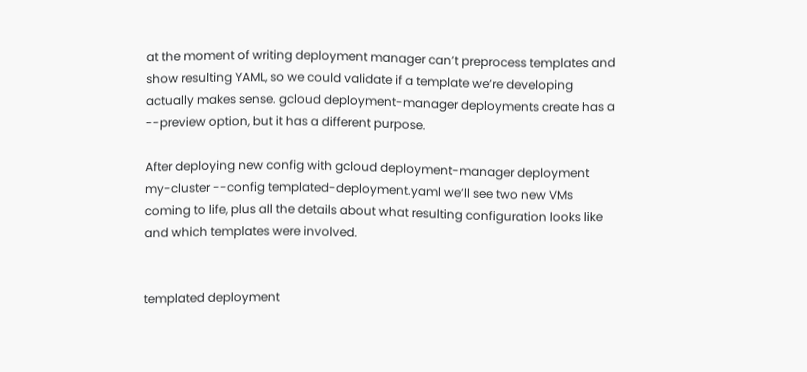at the moment of writing deployment manager can’t preprocess templates and show resulting YAML, so we could validate if a template we’re developing actually makes sense. gcloud deployment-manager deployments create has a --preview option, but it has a different purpose.

After deploying new config with gcloud deployment-manager deployment my-cluster --config templated-deployment.yaml we’ll see two new VMs coming to life, plus all the details about what resulting configuration looks like and which templates were involved.


templated deployment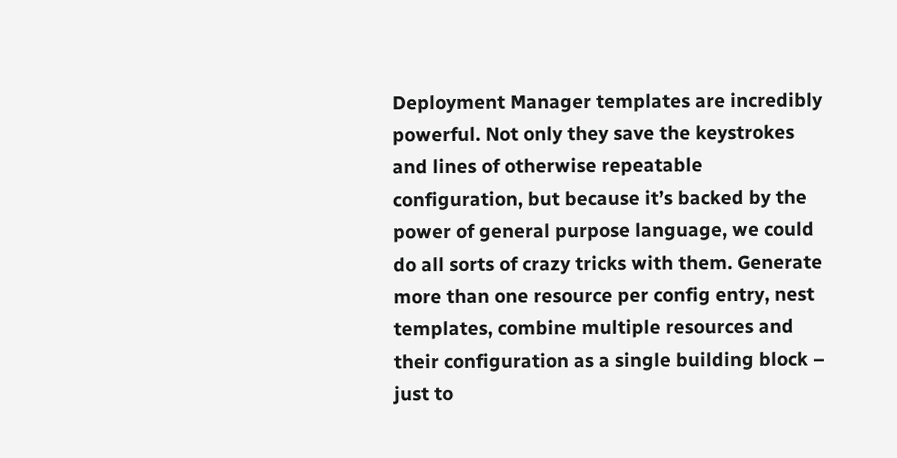Deployment Manager templates are incredibly powerful. Not only they save the keystrokes and lines of otherwise repeatable configuration, but because it’s backed by the power of general purpose language, we could do all sorts of crazy tricks with them. Generate more than one resource per config entry, nest templates, combine multiple resources and their configuration as a single building block – just to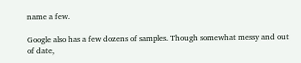name a few.

Google also has a few dozens of samples. Though somewhat messy and out of date,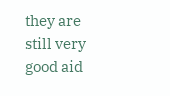they are still very good aid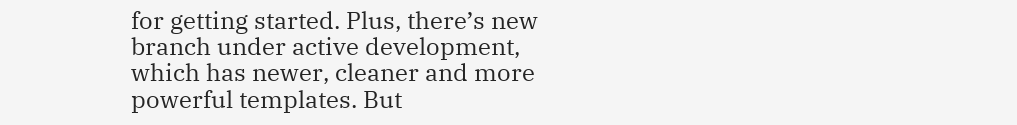for getting started. Plus, there’s new branch under active development, which has newer, cleaner and more powerful templates. But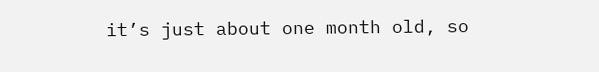it’s just about one month old, so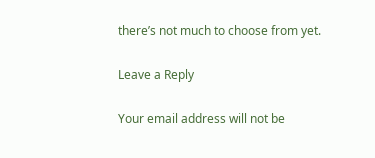there’s not much to choose from yet.

Leave a Reply

Your email address will not be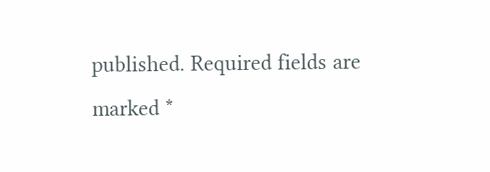published. Required fields are marked *